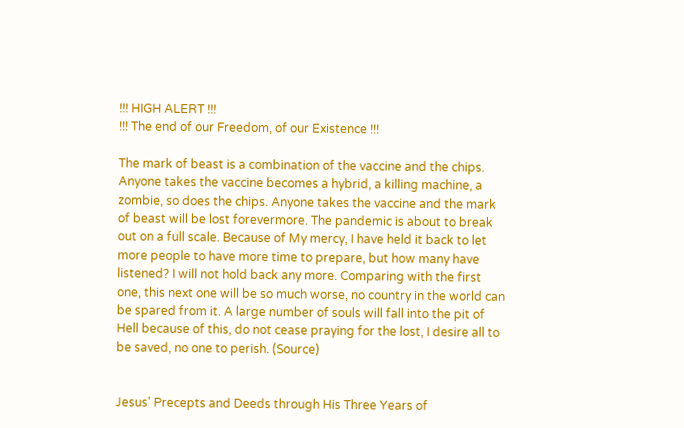!!! HIGH ALERT !!!
!!! The end of our Freedom, of our Existence !!!

The mark of beast is a combination of the vaccine and the chips. Anyone takes the vaccine becomes a hybrid, a killing machine, a zombie, so does the chips. Anyone takes the vaccine and the mark of beast will be lost forevermore. The pandemic is about to break out on a full scale. Because of My mercy, I have held it back to let more people to have more time to prepare, but how many have listened? I will not hold back any more. Comparing with the first one, this next one will be so much worse, no country in the world can be spared from it. A large number of souls will fall into the pit of Hell because of this, do not cease praying for the lost, I desire all to be saved, no one to perish. (Source)


Jesus' Precepts and Deeds through His Three Years of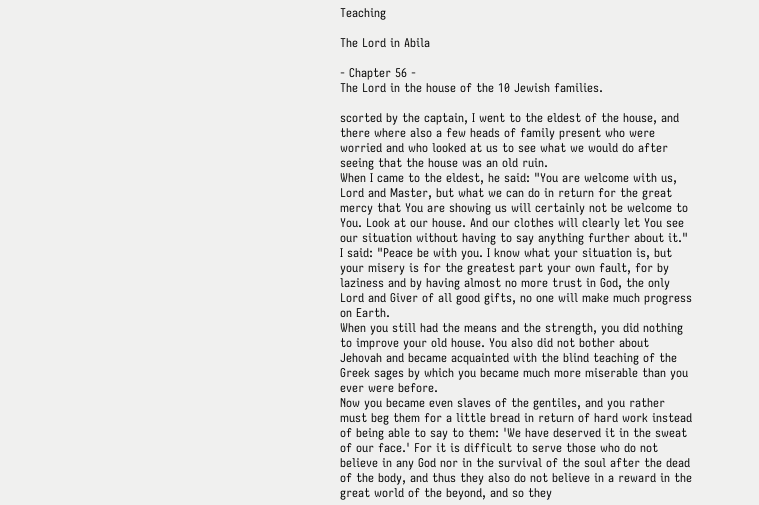Teaching

The Lord in Abila

- Chapter 56 -
The Lord in the house of the 10 Jewish families.

scorted by the captain, I went to the eldest of the house, and there where also a few heads of family present who were worried and who looked at us to see what we would do after seeing that the house was an old ruin.
When I came to the eldest, he said: "You are welcome with us, Lord and Master, but what we can do in return for the great mercy that You are showing us will certainly not be welcome to You. Look at our house. And our clothes will clearly let You see our situation without having to say anything further about it."
I said: "Peace be with you. I know what your situation is, but your misery is for the greatest part your own fault, for by laziness and by having almost no more trust in God, the only Lord and Giver of all good gifts, no one will make much progress on Earth.
When you still had the means and the strength, you did nothing to improve your old house. You also did not bother about Jehovah and became acquainted with the blind teaching of the Greek sages by which you became much more miserable than you ever were before.
Now you became even slaves of the gentiles, and you rather must beg them for a little bread in return of hard work instead of being able to say to them: 'We have deserved it in the sweat of our face.' For it is difficult to serve those who do not believe in any God nor in the survival of the soul after the dead of the body, and thus they also do not believe in a reward in the great world of the beyond, and so they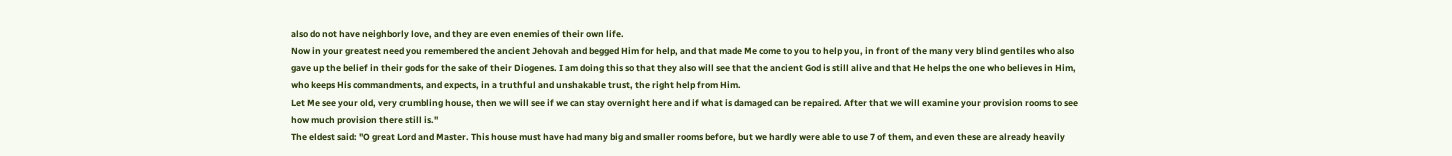also do not have neighborly love, and they are even enemies of their own life.
Now in your greatest need you remembered the ancient Jehovah and begged Him for help, and that made Me come to you to help you, in front of the many very blind gentiles who also gave up the belief in their gods for the sake of their Diogenes. I am doing this so that they also will see that the ancient God is still alive and that He helps the one who believes in Him, who keeps His commandments, and expects, in a truthful and unshakable trust, the right help from Him.
Let Me see your old, very crumbling house, then we will see if we can stay overnight here and if what is damaged can be repaired. After that we will examine your provision rooms to see how much provision there still is."
The eldest said: "O great Lord and Master. This house must have had many big and smaller rooms before, but we hardly were able to use 7 of them, and even these are already heavily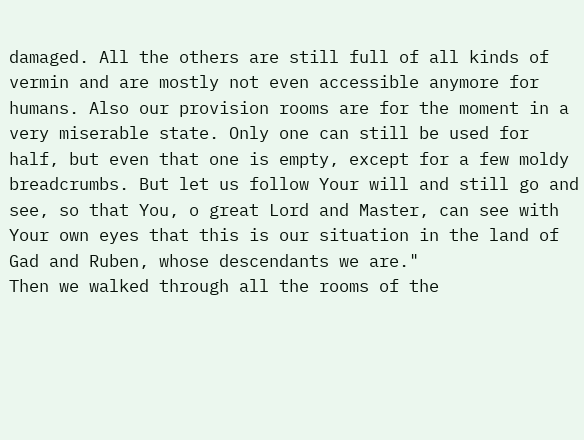damaged. All the others are still full of all kinds of vermin and are mostly not even accessible anymore for humans. Also our provision rooms are for the moment in a very miserable state. Only one can still be used for half, but even that one is empty, except for a few moldy breadcrumbs. But let us follow Your will and still go and see, so that You, o great Lord and Master, can see with Your own eyes that this is our situation in the land of Gad and Ruben, whose descendants we are."
Then we walked through all the rooms of the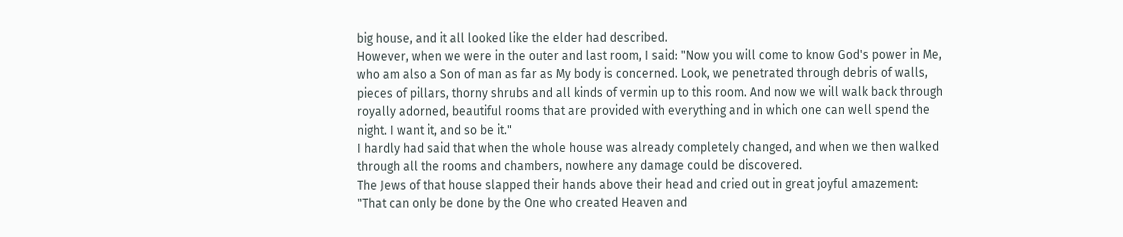big house, and it all looked like the elder had described.
However, when we were in the outer and last room, I said: "Now you will come to know God's power in Me, who am also a Son of man as far as My body is concerned. Look, we penetrated through debris of walls, pieces of pillars, thorny shrubs and all kinds of vermin up to this room. And now we will walk back through royally adorned, beautiful rooms that are provided with everything and in which one can well spend the night. I want it, and so be it."
I hardly had said that when the whole house was already completely changed, and when we then walked through all the rooms and chambers, nowhere any damage could be discovered.
The Jews of that house slapped their hands above their head and cried out in great joyful amazement: "That can only be done by the One who created Heaven and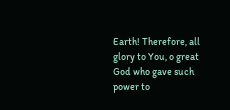Earth! Therefore, all glory to You, o great God who gave such power to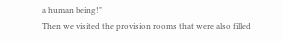a human being!"
Then we visited the provision rooms that were also filled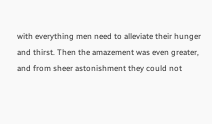with everything men need to alleviate their hunger and thirst. Then the amazement was even greater, and from sheer astonishment they could not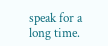speak for a long time.